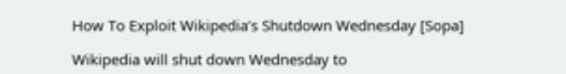How To Exploit Wikipedia’s Shutdown Wednesday [Sopa]

Wikipedia will shut down Wednesday to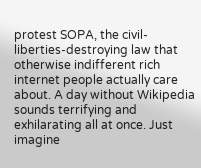protest SOPA, the civil-liberties-destroying law that otherwise indifferent rich internet people actually care about. A day without Wikipedia sounds terrifying and exhilarating all at once. Just imagine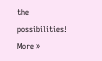the possibilities! More »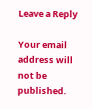Leave a Reply

Your email address will not be published.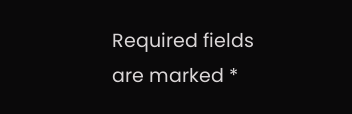Required fields are marked *